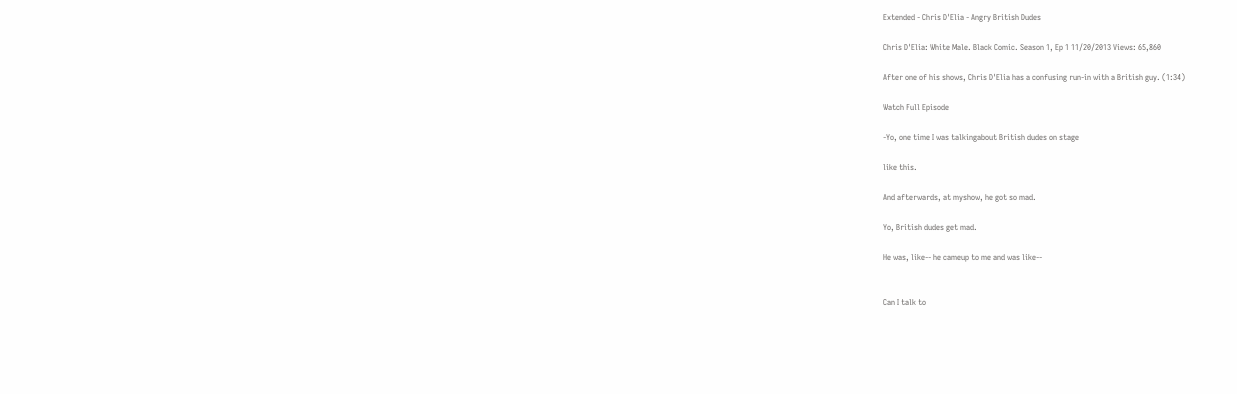Extended - Chris D'Elia - Angry British Dudes

Chris D'Elia: White Male. Black Comic. Season 1, Ep 1 11/20/2013 Views: 65,860

After one of his shows, Chris D'Elia has a confusing run-in with a British guy. (1:34)

Watch Full Episode

-Yo, one time I was talkingabout British dudes on stage

like this.

And afterwards, at myshow, he got so mad.

Yo, British dudes get mad.

He was, like-- he cameup to me and was like--


Can I talk to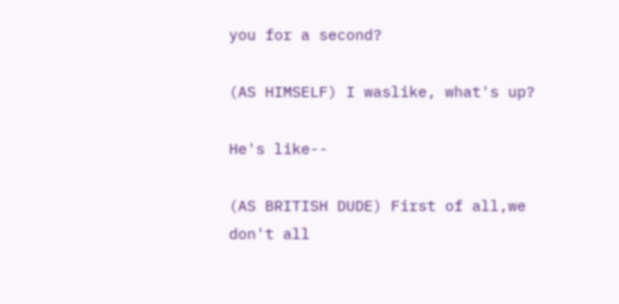you for a second?

(AS HIMSELF) I waslike, what's up?

He's like--

(AS BRITISH DUDE) First of all,we don't all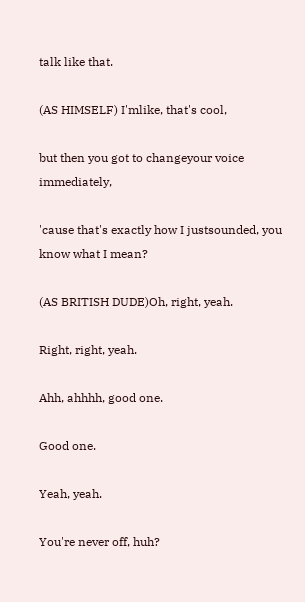talk like that.

(AS HIMSELF) I'mlike, that's cool,

but then you got to changeyour voice immediately,

'cause that's exactly how I justsounded, you know what I mean?

(AS BRITISH DUDE)Oh, right, yeah.

Right, right, yeah.

Ahh, ahhhh, good one.

Good one.

Yeah, yeah.

You're never off, huh?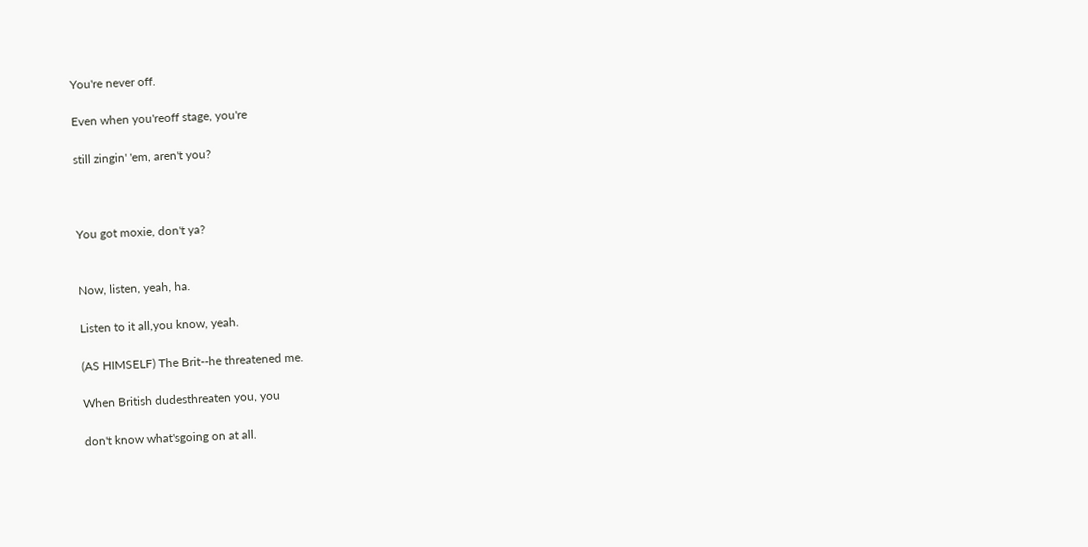You're never off.

Even when you'reoff stage, you're

still zingin' 'em, aren't you?



You got moxie, don't ya?


Now, listen, yeah, ha.

Listen to it all,you know, yeah.

(AS HIMSELF) The Brit--he threatened me.

When British dudesthreaten you, you

don't know what'sgoing on at all.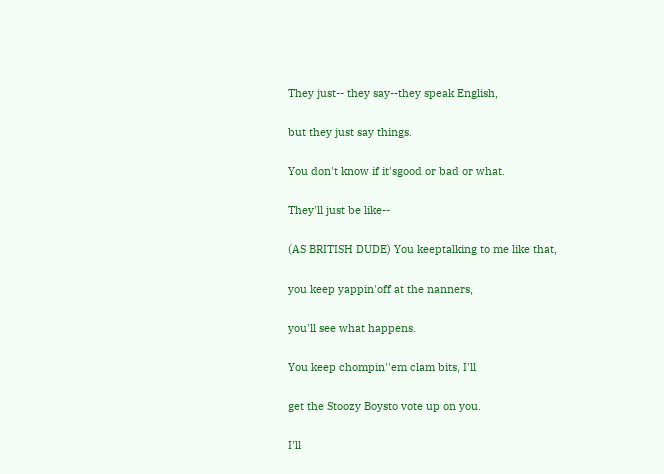They just-- they say--they speak English,

but they just say things.

You don't know if it'sgood or bad or what.

They'll just be like--

(AS BRITISH DUDE) You keeptalking to me like that,

you keep yappin'off at the nanners,

you'll see what happens.

You keep chompin''em clam bits, I'll

get the Stoozy Boysto vote up on you.

I'll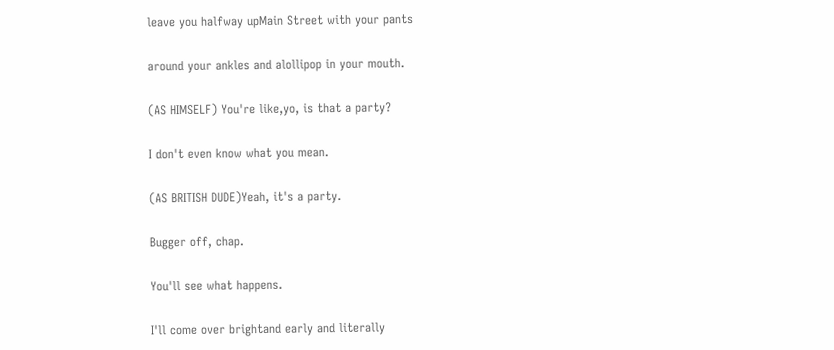leave you halfway upMain Street with your pants

around your ankles and alollipop in your mouth.

(AS HIMSELF) You're like,yo, is that a party?

I don't even know what you mean.

(AS BRITISH DUDE)Yeah, it's a party.

Bugger off, chap.

You'll see what happens.

I'll come over brightand early and literally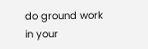do ground work in your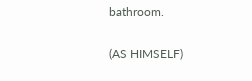bathroom.

(AS HIMSELF)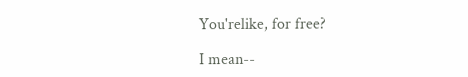You'relike, for free?

I mean--